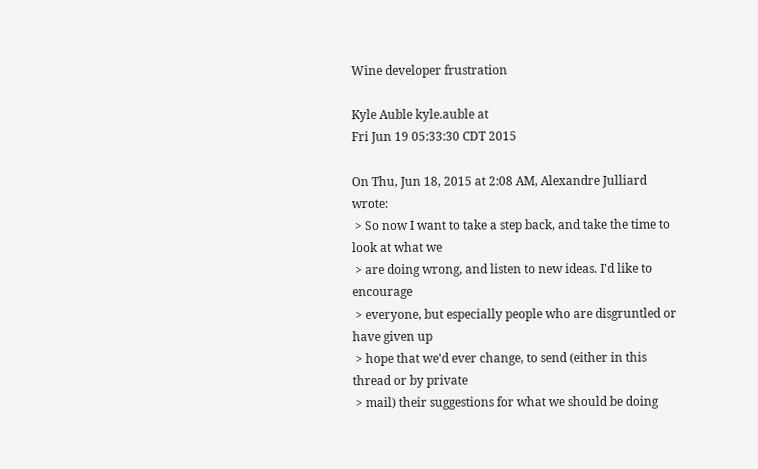Wine developer frustration

Kyle Auble kyle.auble at
Fri Jun 19 05:33:30 CDT 2015

On Thu, Jun 18, 2015 at 2:08 AM, Alexandre Julliard wrote:
 > So now I want to take a step back, and take the time to look at what we
 > are doing wrong, and listen to new ideas. I'd like to encourage
 > everyone, but especially people who are disgruntled or have given up
 > hope that we'd ever change, to send (either in this thread or by private
 > mail) their suggestions for what we should be doing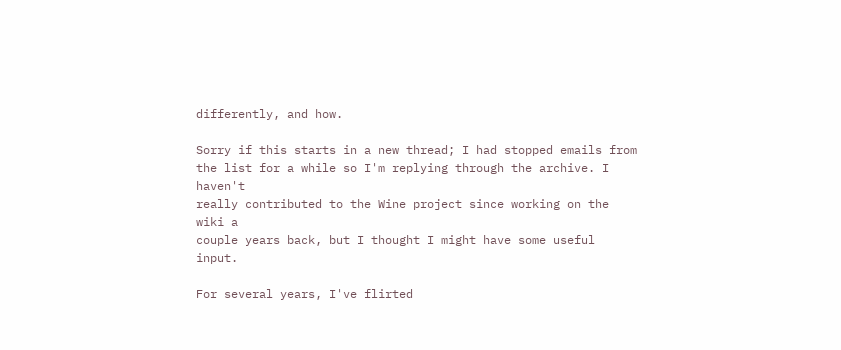differently, and how.

Sorry if this starts in a new thread; I had stopped emails from
the list for a while so I'm replying through the archive. I haven't
really contributed to the Wine project since working on the wiki a
couple years back, but I thought I might have some useful input.

For several years, I've flirted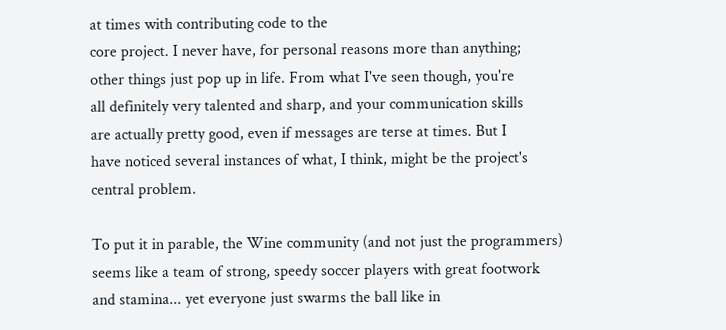at times with contributing code to the
core project. I never have, for personal reasons more than anything;
other things just pop up in life. From what I've seen though, you're
all definitely very talented and sharp, and your communication skills
are actually pretty good, even if messages are terse at times. But I
have noticed several instances of what, I think, might be the project's
central problem.

To put it in parable, the Wine community (and not just the programmers)
seems like a team of strong, speedy soccer players with great footwork
and stamina... yet everyone just swarms the ball like in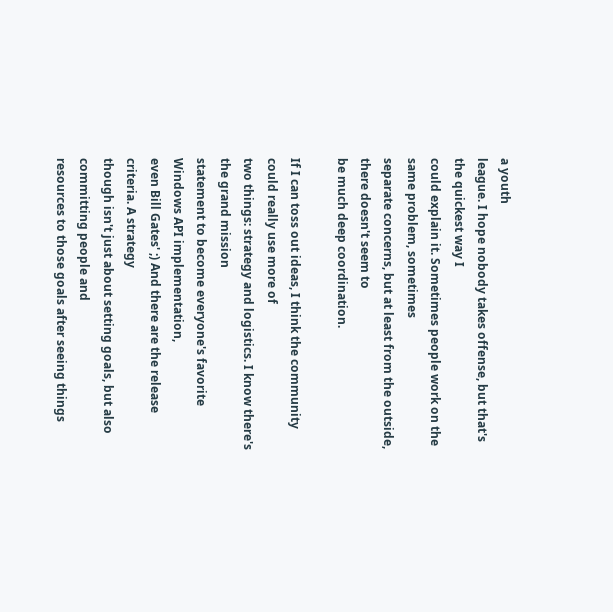a youth
league. I hope nobody takes offense, but that's the quickest way I
could explain it. Sometimes people work on the same problem, sometimes
separate concerns, but at least from the outside, there doesn't seem to
be much deep coordination.

If I can toss out ideas, I think the community could really use more of
two things: strategy and logistics. I know there's the grand mission
statement to become everyone's favorite Windows API implementation,
even Bill Gates' ;) And there are the release criteria. A strategy
though isn't just about setting goals, but also committing people and
resources to those goals after seeing things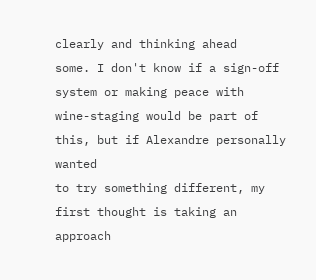clearly and thinking ahead
some. I don't know if a sign-off system or making peace with
wine-staging would be part of this, but if Alexandre personally wanted
to try something different, my first thought is taking an approach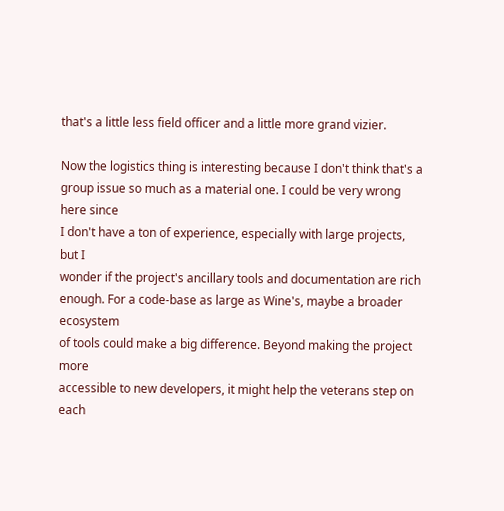that's a little less field officer and a little more grand vizier.

Now the logistics thing is interesting because I don't think that's a
group issue so much as a material one. I could be very wrong here since
I don't have a ton of experience, especially with large projects, but I
wonder if the project's ancillary tools and documentation are rich
enough. For a code-base as large as Wine's, maybe a broader ecosystem
of tools could make a big difference. Beyond making the project more
accessible to new developers, it might help the veterans step on each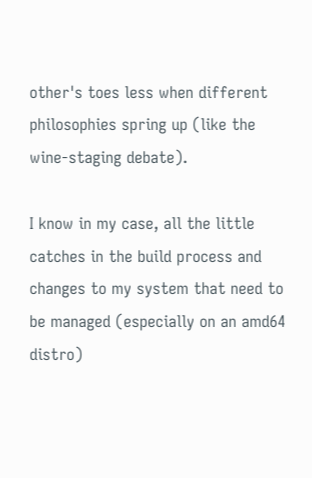other's toes less when different philosophies spring up (like the
wine-staging debate).

I know in my case, all the little catches in the build process and
changes to my system that need to be managed (especially on an amd64
distro)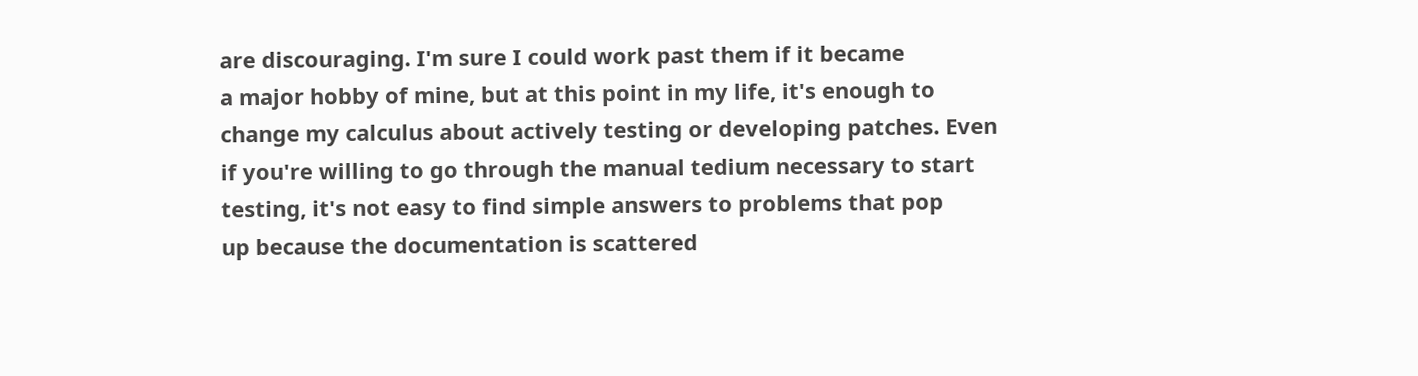are discouraging. I'm sure I could work past them if it became
a major hobby of mine, but at this point in my life, it's enough to
change my calculus about actively testing or developing patches. Even
if you're willing to go through the manual tedium necessary to start
testing, it's not easy to find simple answers to problems that pop
up because the documentation is scattered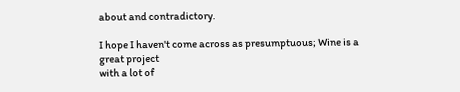about and contradictory.

I hope I haven't come across as presumptuous; Wine is a great project
with a lot of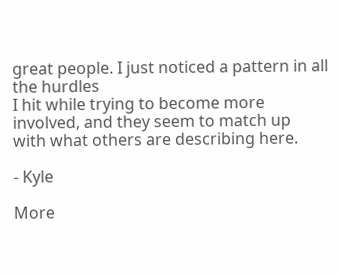great people. I just noticed a pattern in all the hurdles
I hit while trying to become more involved, and they seem to match up
with what others are describing here.

- Kyle

More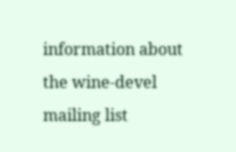information about the wine-devel mailing list